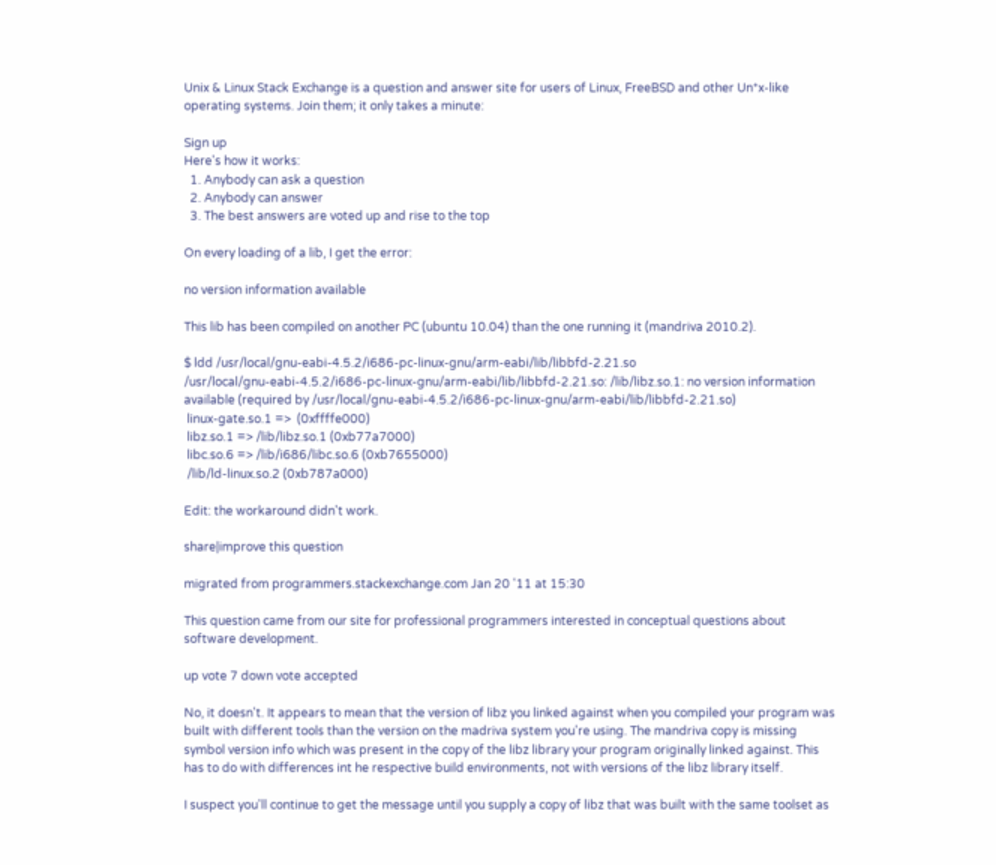Unix & Linux Stack Exchange is a question and answer site for users of Linux, FreeBSD and other Un*x-like operating systems. Join them; it only takes a minute:

Sign up
Here's how it works:
  1. Anybody can ask a question
  2. Anybody can answer
  3. The best answers are voted up and rise to the top

On every loading of a lib, I get the error:

no version information available

This lib has been compiled on another PC (ubuntu 10.04) than the one running it (mandriva 2010.2).

$ ldd /usr/local/gnu-eabi-4.5.2/i686-pc-linux-gnu/arm-eabi/lib/libbfd-2.21.so
/usr/local/gnu-eabi-4.5.2/i686-pc-linux-gnu/arm-eabi/lib/libbfd-2.21.so: /lib/libz.so.1: no version information available (required by /usr/local/gnu-eabi-4.5.2/i686-pc-linux-gnu/arm-eabi/lib/libbfd-2.21.so)
 linux-gate.so.1 =>  (0xffffe000)
 libz.so.1 => /lib/libz.so.1 (0xb77a7000)
 libc.so.6 => /lib/i686/libc.so.6 (0xb7655000)
 /lib/ld-linux.so.2 (0xb787a000)

Edit: the workaround didn't work.

share|improve this question

migrated from programmers.stackexchange.com Jan 20 '11 at 15:30

This question came from our site for professional programmers interested in conceptual questions about software development.

up vote 7 down vote accepted

No, it doesn't. It appears to mean that the version of libz you linked against when you compiled your program was built with different tools than the version on the madriva system you're using. The mandriva copy is missing symbol version info which was present in the copy of the libz library your program originally linked against. This has to do with differences int he respective build environments, not with versions of the libz library itself.

I suspect you'll continue to get the message until you supply a copy of libz that was built with the same toolset as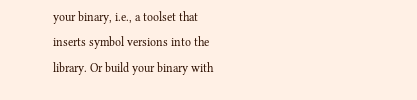your binary, i.e., a toolset that inserts symbol versions into the library. Or build your binary with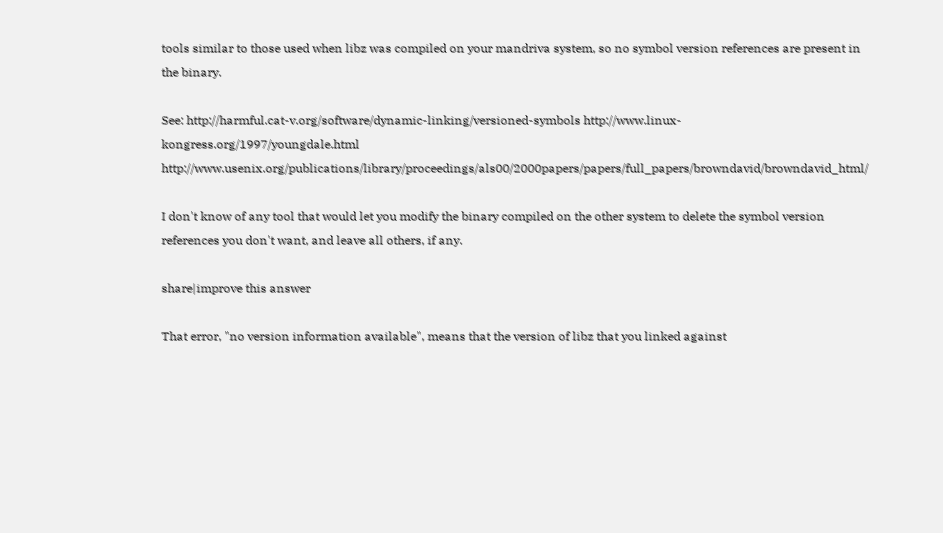tools similar to those used when libz was compiled on your mandriva system, so no symbol version references are present in the binary.

See: http://harmful.cat-v.org/software/dynamic-linking/versioned-symbols http://www.linux-kongress.org/1997/youngdale.html http://www.usenix.org/publications/library/proceedings/als00/2000papers/papers/full_papers/browndavid/browndavid_html/

I don't know of any tool that would let you modify the binary compiled on the other system to delete the symbol version references you don't want, and leave all others, if any.

share|improve this answer

That error, "no version information available", means that the version of libz that you linked against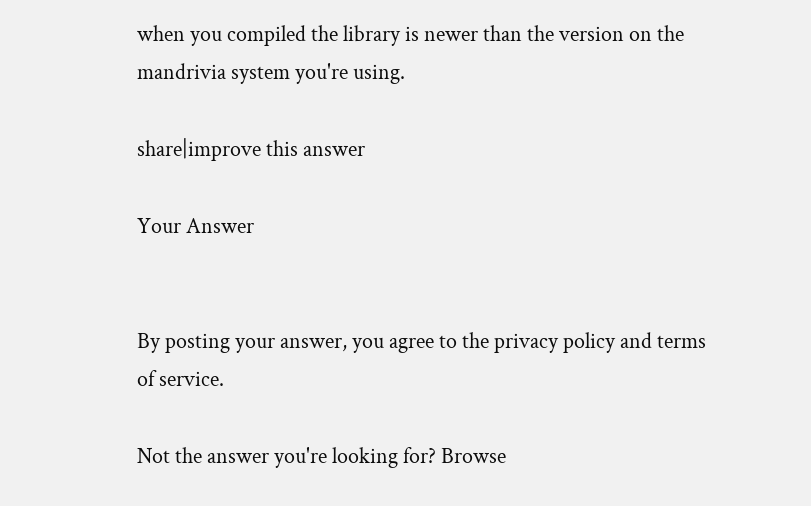when you compiled the library is newer than the version on the mandrivia system you're using.

share|improve this answer

Your Answer


By posting your answer, you agree to the privacy policy and terms of service.

Not the answer you're looking for? Browse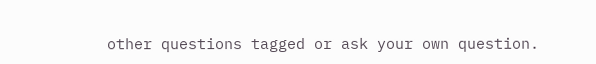other questions tagged or ask your own question.